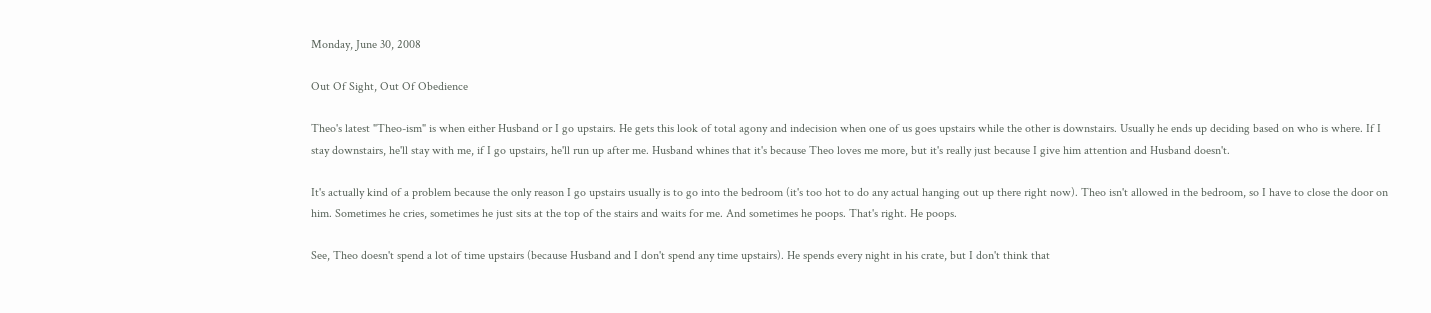Monday, June 30, 2008

Out Of Sight, Out Of Obedience

Theo's latest "Theo-ism" is when either Husband or I go upstairs. He gets this look of total agony and indecision when one of us goes upstairs while the other is downstairs. Usually he ends up deciding based on who is where. If I stay downstairs, he'll stay with me, if I go upstairs, he'll run up after me. Husband whines that it's because Theo loves me more, but it's really just because I give him attention and Husband doesn't.

It's actually kind of a problem because the only reason I go upstairs usually is to go into the bedroom (it's too hot to do any actual hanging out up there right now). Theo isn't allowed in the bedroom, so I have to close the door on him. Sometimes he cries, sometimes he just sits at the top of the stairs and waits for me. And sometimes he poops. That's right. He poops.

See, Theo doesn't spend a lot of time upstairs (because Husband and I don't spend any time upstairs). He spends every night in his crate, but I don't think that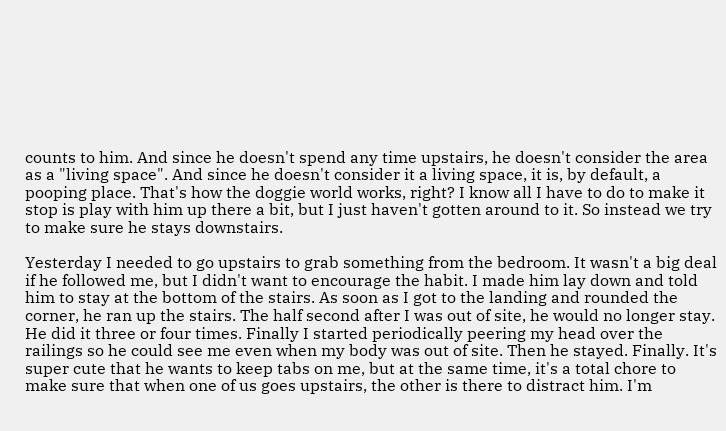counts to him. And since he doesn't spend any time upstairs, he doesn't consider the area as a "living space". And since he doesn't consider it a living space, it is, by default, a pooping place. That's how the doggie world works, right? I know all I have to do to make it stop is play with him up there a bit, but I just haven't gotten around to it. So instead we try to make sure he stays downstairs.

Yesterday I needed to go upstairs to grab something from the bedroom. It wasn't a big deal if he followed me, but I didn't want to encourage the habit. I made him lay down and told him to stay at the bottom of the stairs. As soon as I got to the landing and rounded the corner, he ran up the stairs. The half second after I was out of site, he would no longer stay. He did it three or four times. Finally I started periodically peering my head over the railings so he could see me even when my body was out of site. Then he stayed. Finally. It's super cute that he wants to keep tabs on me, but at the same time, it's a total chore to make sure that when one of us goes upstairs, the other is there to distract him. I'm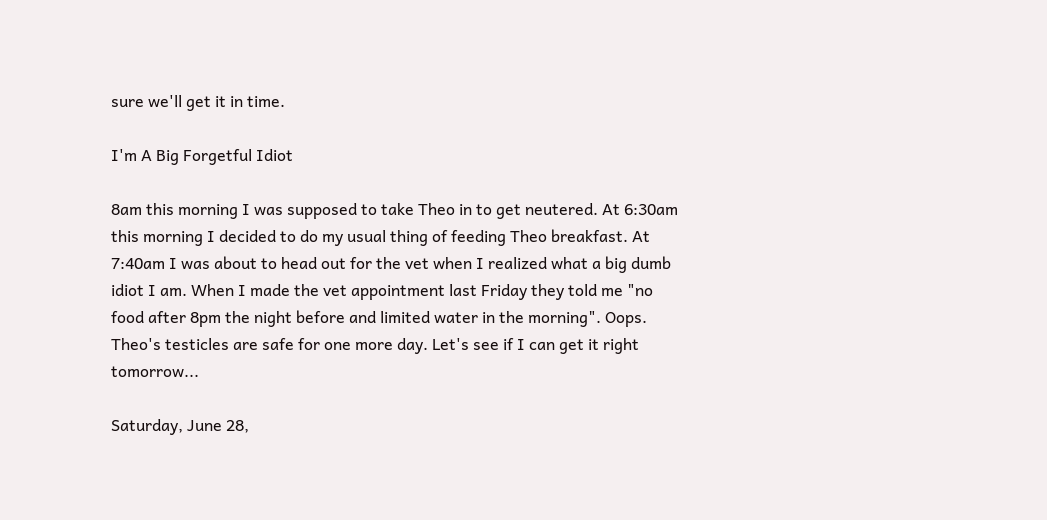sure we'll get it in time.

I'm A Big Forgetful Idiot

8am this morning I was supposed to take Theo in to get neutered. At 6:30am this morning I decided to do my usual thing of feeding Theo breakfast. At 7:40am I was about to head out for the vet when I realized what a big dumb idiot I am. When I made the vet appointment last Friday they told me "no food after 8pm the night before and limited water in the morning". Oops. Theo's testicles are safe for one more day. Let's see if I can get it right tomorrow...

Saturday, June 28,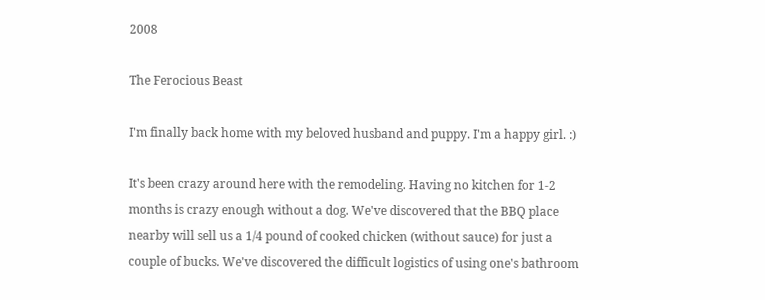2008

The Ferocious Beast

I'm finally back home with my beloved husband and puppy. I'm a happy girl. :)

It's been crazy around here with the remodeling. Having no kitchen for 1-2 months is crazy enough without a dog. We've discovered that the BBQ place nearby will sell us a 1/4 pound of cooked chicken (without sauce) for just a couple of bucks. We've discovered the difficult logistics of using one's bathroom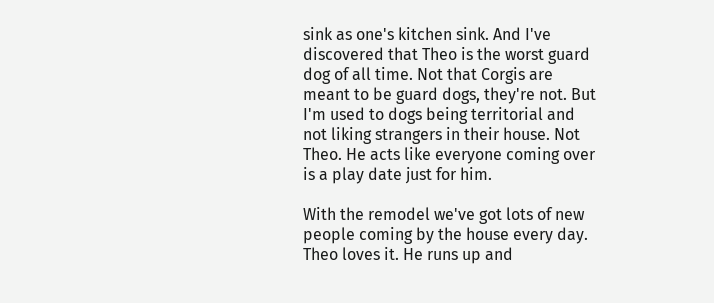sink as one's kitchen sink. And I've discovered that Theo is the worst guard dog of all time. Not that Corgis are meant to be guard dogs, they're not. But I'm used to dogs being territorial and not liking strangers in their house. Not Theo. He acts like everyone coming over is a play date just for him.

With the remodel we've got lots of new people coming by the house every day. Theo loves it. He runs up and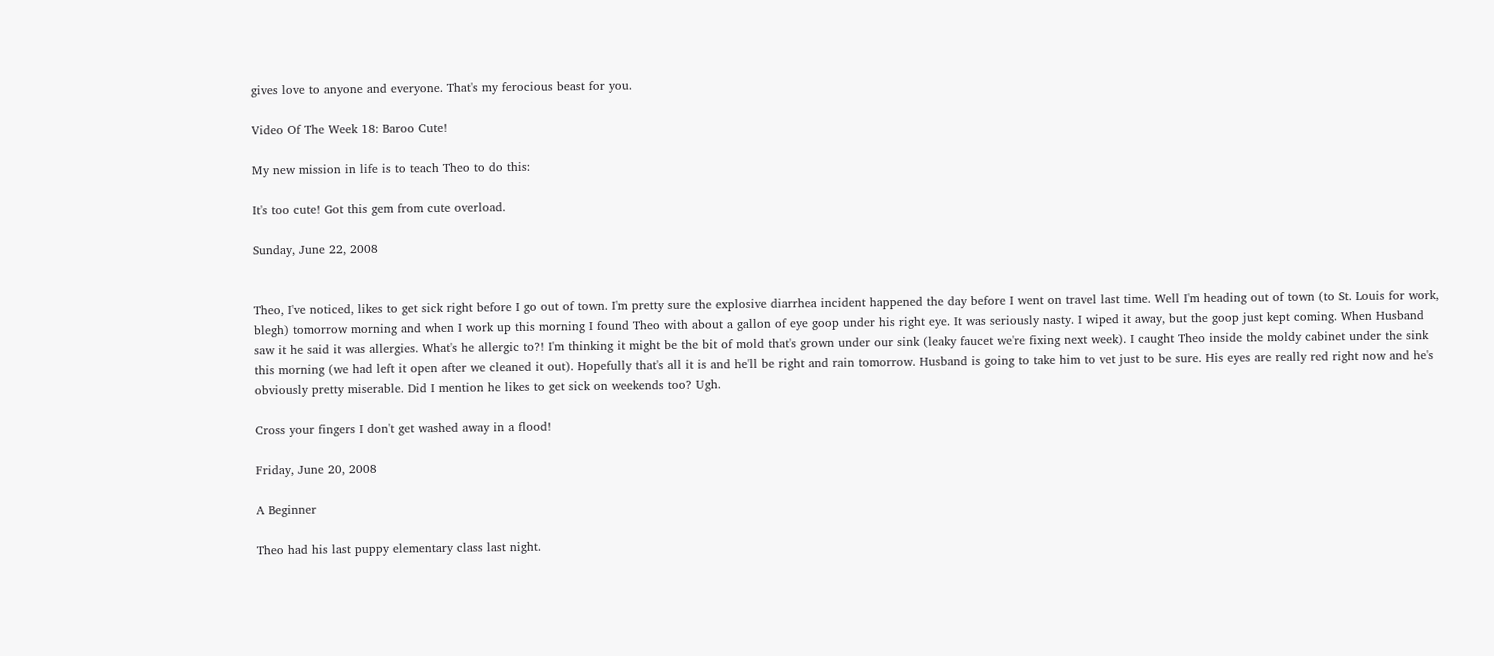gives love to anyone and everyone. That's my ferocious beast for you.

Video Of The Week 18: Baroo Cute!

My new mission in life is to teach Theo to do this:

It's too cute! Got this gem from cute overload.

Sunday, June 22, 2008


Theo, I've noticed, likes to get sick right before I go out of town. I'm pretty sure the explosive diarrhea incident happened the day before I went on travel last time. Well I'm heading out of town (to St. Louis for work, blegh) tomorrow morning and when I work up this morning I found Theo with about a gallon of eye goop under his right eye. It was seriously nasty. I wiped it away, but the goop just kept coming. When Husband saw it he said it was allergies. What's he allergic to?! I'm thinking it might be the bit of mold that's grown under our sink (leaky faucet we're fixing next week). I caught Theo inside the moldy cabinet under the sink this morning (we had left it open after we cleaned it out). Hopefully that's all it is and he'll be right and rain tomorrow. Husband is going to take him to vet just to be sure. His eyes are really red right now and he's obviously pretty miserable. Did I mention he likes to get sick on weekends too? Ugh.

Cross your fingers I don't get washed away in a flood!

Friday, June 20, 2008

A Beginner

Theo had his last puppy elementary class last night.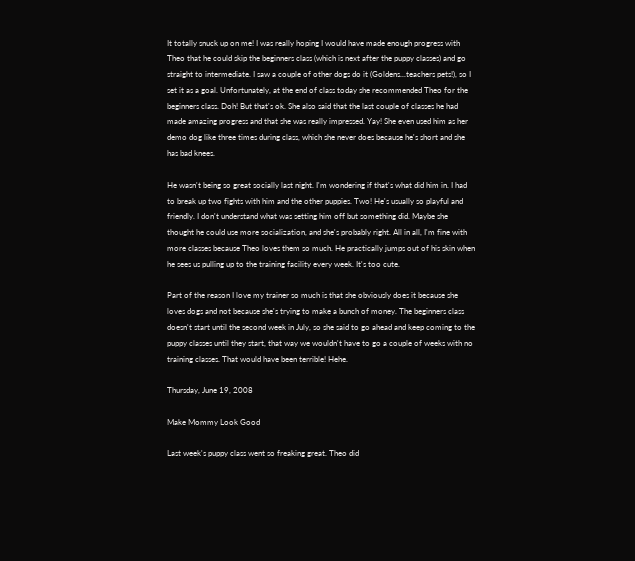It totally snuck up on me! I was really hoping I would have made enough progress with Theo that he could skip the beginners class (which is next after the puppy classes) and go straight to intermediate. I saw a couple of other dogs do it (Goldens...teachers pets!), so I set it as a goal. Unfortunately, at the end of class today she recommended Theo for the beginners class. Doh! But that's ok. She also said that the last couple of classes he had made amazing progress and that she was really impressed. Yay! She even used him as her demo dog like three times during class, which she never does because he's short and she has bad knees.

He wasn't being so great socially last night. I'm wondering if that's what did him in. I had to break up two fights with him and the other puppies. Two! He's usually so playful and friendly. I don't understand what was setting him off but something did. Maybe she thought he could use more socialization, and she's probably right. All in all, I'm fine with more classes because Theo loves them so much. He practically jumps out of his skin when he sees us pulling up to the training facility every week. It's too cute.

Part of the reason I love my trainer so much is that she obviously does it because she loves dogs and not because she's trying to make a bunch of money. The beginners class doesn't start until the second week in July, so she said to go ahead and keep coming to the puppy classes until they start, that way we wouldn't have to go a couple of weeks with no training classes. That would have been terrible! Hehe.

Thursday, June 19, 2008

Make Mommy Look Good

Last week's puppy class went so freaking great. Theo did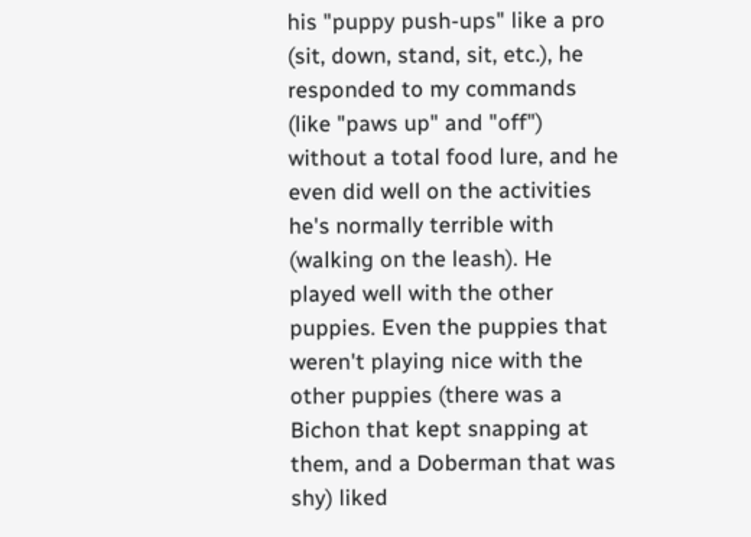his "puppy push-ups" like a pro (sit, down, stand, sit, etc.), he responded to my commands (like "paws up" and "off") without a total food lure, and he even did well on the activities he's normally terrible with (walking on the leash). He played well with the other puppies. Even the puppies that weren't playing nice with the other puppies (there was a Bichon that kept snapping at them, and a Doberman that was shy) liked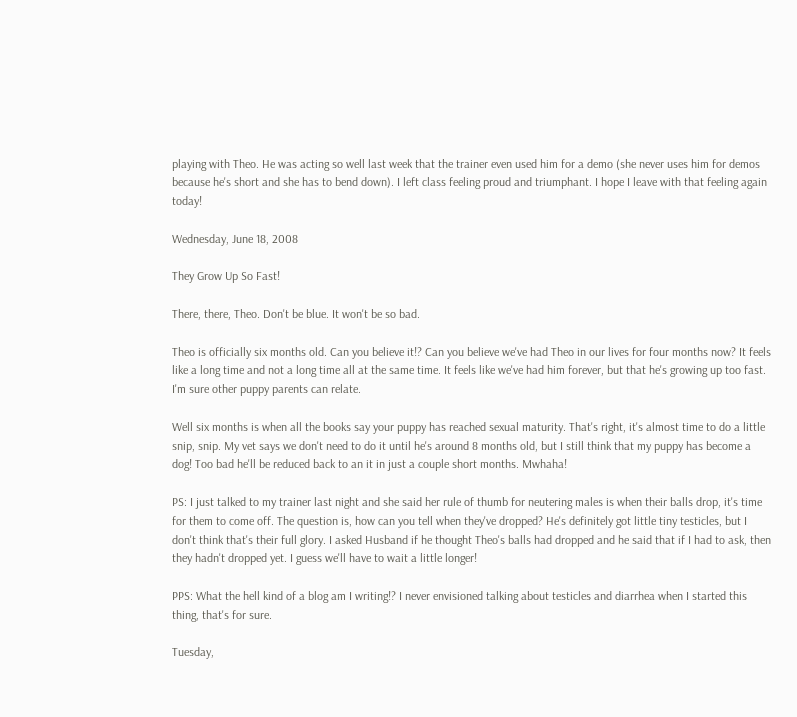playing with Theo. He was acting so well last week that the trainer even used him for a demo (she never uses him for demos because he's short and she has to bend down). I left class feeling proud and triumphant. I hope I leave with that feeling again today!

Wednesday, June 18, 2008

They Grow Up So Fast!

There, there, Theo. Don't be blue. It won't be so bad.

Theo is officially six months old. Can you believe it!? Can you believe we've had Theo in our lives for four months now? It feels like a long time and not a long time all at the same time. It feels like we've had him forever, but that he's growing up too fast. I'm sure other puppy parents can relate.

Well six months is when all the books say your puppy has reached sexual maturity. That's right, it's almost time to do a little snip, snip. My vet says we don't need to do it until he's around 8 months old, but I still think that my puppy has become a dog! Too bad he'll be reduced back to an it in just a couple short months. Mwhaha!

PS: I just talked to my trainer last night and she said her rule of thumb for neutering males is when their balls drop, it's time for them to come off. The question is, how can you tell when they've dropped? He's definitely got little tiny testicles, but I don't think that's their full glory. I asked Husband if he thought Theo's balls had dropped and he said that if I had to ask, then they hadn't dropped yet. I guess we'll have to wait a little longer!

PPS: What the hell kind of a blog am I writing!? I never envisioned talking about testicles and diarrhea when I started this thing, that's for sure.

Tuesday,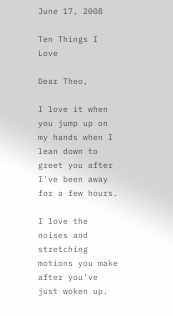June 17, 2008

Ten Things I Love

Dear Theo,

I love it when you jump up on my hands when I lean down to greet you after I've been away for a few hours.

I love the noises and stretching motions you make after you've just woken up.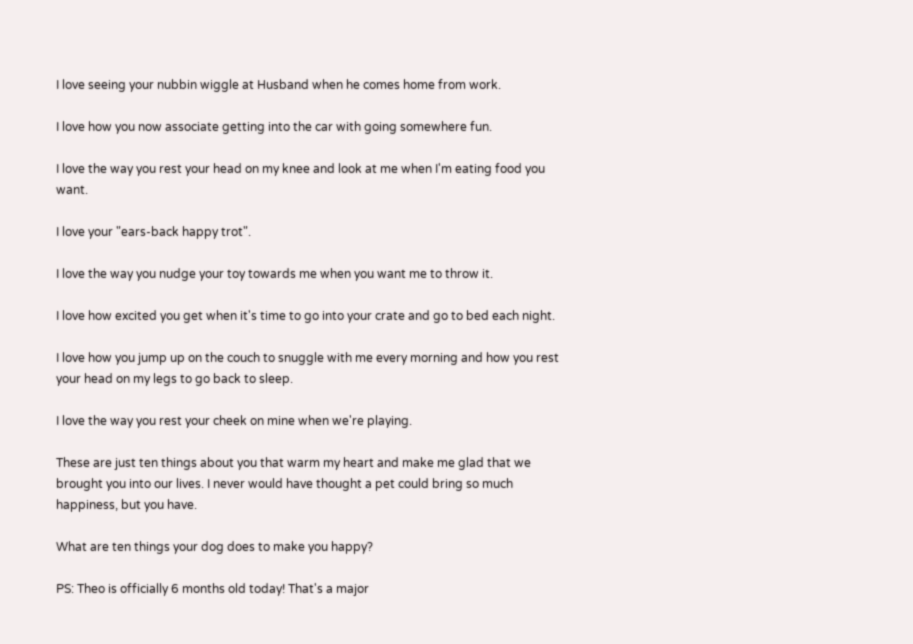I love seeing your nubbin wiggle at Husband when he comes home from work.

I love how you now associate getting into the car with going somewhere fun.

I love the way you rest your head on my knee and look at me when I'm eating food you want.

I love your "ears-back happy trot".

I love the way you nudge your toy towards me when you want me to throw it.

I love how excited you get when it's time to go into your crate and go to bed each night.

I love how you jump up on the couch to snuggle with me every morning and how you rest your head on my legs to go back to sleep.

I love the way you rest your cheek on mine when we're playing.

These are just ten things about you that warm my heart and make me glad that we brought you into our lives. I never would have thought a pet could bring so much happiness, but you have.

What are ten things your dog does to make you happy?

PS: Theo is officially 6 months old today! That's a major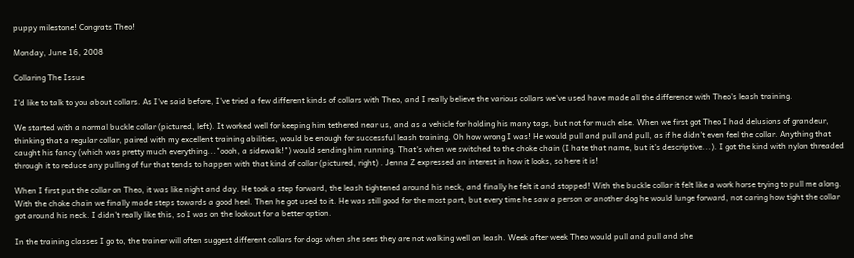puppy milestone! Congrats Theo!

Monday, June 16, 2008

Collaring The Issue

I'd like to talk to you about collars. As I've said before, I've tried a few different kinds of collars with Theo, and I really believe the various collars we've used have made all the difference with Theo's leash training.

We started with a normal buckle collar (pictured, left). It worked well for keeping him tethered near us, and as a vehicle for holding his many tags, but not for much else. When we first got Theo I had delusions of grandeur, thinking that a regular collar, paired with my excellent training abilities, would be enough for successful leash training. Oh how wrong I was! He would pull and pull and pull, as if he didn't even feel the collar. Anything that caught his fancy (which was pretty much everything..."oooh, a sidewalk!") would sending him running. That's when we switched to the choke chain (I hate that name, but it's descriptive...). I got the kind with nylon threaded through it to reduce any pulling of fur that tends to happen with that kind of collar (pictured, right) . Jenna Z expressed an interest in how it looks, so here it is!

When I first put the collar on Theo, it was like night and day. He took a step forward, the leash tightened around his neck, and finally he felt it and stopped! With the buckle collar it felt like a work horse trying to pull me along. With the choke chain we finally made steps towards a good heel. Then he got used to it. He was still good for the most part, but every time he saw a person or another dog he would lunge forward, not caring how tight the collar got around his neck. I didn't really like this, so I was on the lookout for a better option.

In the training classes I go to, the trainer will often suggest different collars for dogs when she sees they are not walking well on leash. Week after week Theo would pull and pull and she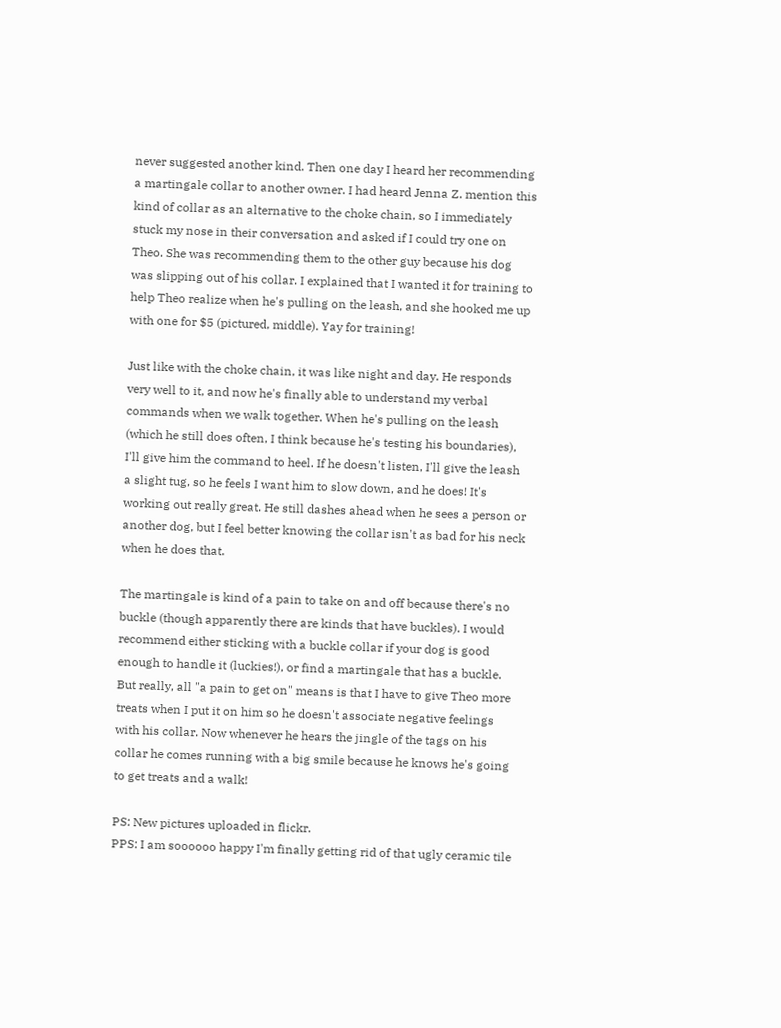never suggested another kind. Then one day I heard her recommending a martingale collar to another owner. I had heard Jenna Z. mention this kind of collar as an alternative to the choke chain, so I immediately stuck my nose in their conversation and asked if I could try one on Theo. She was recommending them to the other guy because his dog was slipping out of his collar. I explained that I wanted it for training to help Theo realize when he's pulling on the leash, and she hooked me up with one for $5 (pictured, middle). Yay for training!

Just like with the choke chain, it was like night and day. He responds very well to it, and now he's finally able to understand my verbal commands when we walk together. When he's pulling on the leash (which he still does often, I think because he's testing his boundaries), I'll give him the command to heel. If he doesn't listen, I'll give the leash a slight tug, so he feels I want him to slow down, and he does! It's working out really great. He still dashes ahead when he sees a person or another dog, but I feel better knowing the collar isn't as bad for his neck when he does that.

The martingale is kind of a pain to take on and off because there's no buckle (though apparently there are kinds that have buckles). I would recommend either sticking with a buckle collar if your dog is good enough to handle it (luckies!), or find a martingale that has a buckle. But really, all "a pain to get on" means is that I have to give Theo more treats when I put it on him so he doesn't associate negative feelings with his collar. Now whenever he hears the jingle of the tags on his collar he comes running with a big smile because he knows he's going to get treats and a walk!

PS: New pictures uploaded in flickr.
PPS: I am soooooo happy I'm finally getting rid of that ugly ceramic tile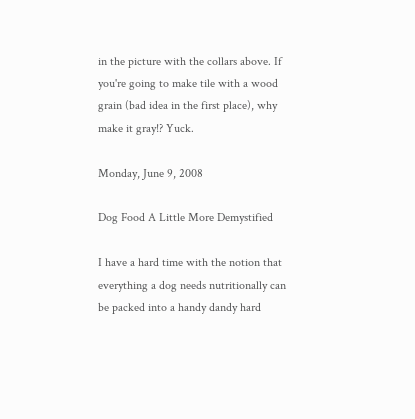in the picture with the collars above. If you're going to make tile with a wood grain (bad idea in the first place), why make it gray!? Yuck.

Monday, June 9, 2008

Dog Food A Little More Demystified

I have a hard time with the notion that everything a dog needs nutritionally can be packed into a handy dandy hard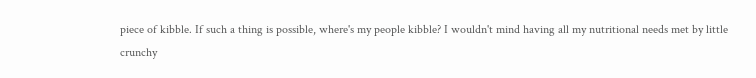piece of kibble. If such a thing is possible, where's my people kibble? I wouldn't mind having all my nutritional needs met by little crunchy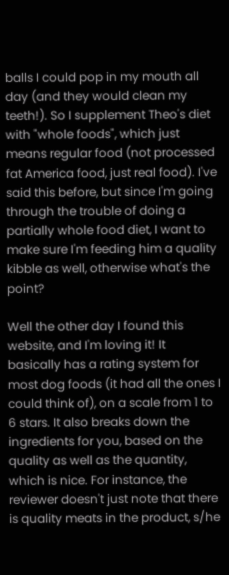balls I could pop in my mouth all day (and they would clean my teeth!). So I supplement Theo's diet with "whole foods", which just means regular food (not processed fat America food, just real food). I've said this before, but since I'm going through the trouble of doing a partially whole food diet, I want to make sure I'm feeding him a quality kibble as well, otherwise what's the point?

Well the other day I found this website, and I'm loving it! It basically has a rating system for most dog foods (it had all the ones I could think of), on a scale from 1 to 6 stars. It also breaks down the ingredients for you, based on the quality as well as the quantity, which is nice. For instance, the reviewer doesn't just note that there is quality meats in the product, s/he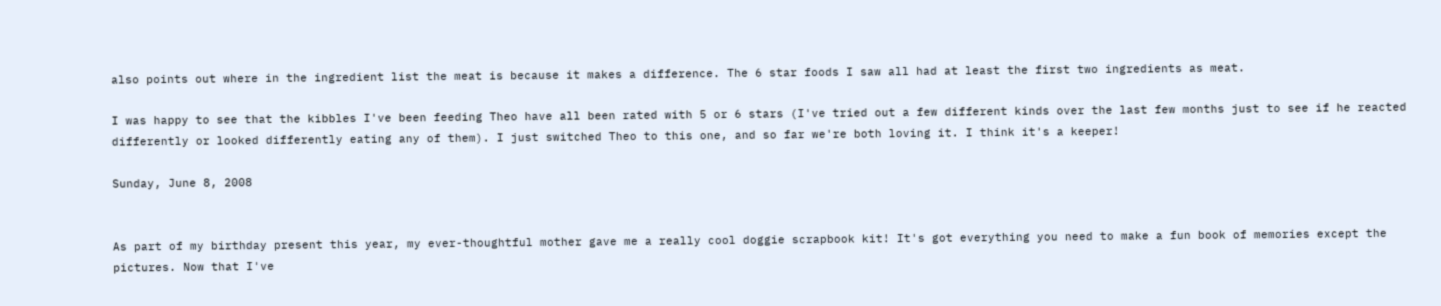also points out where in the ingredient list the meat is because it makes a difference. The 6 star foods I saw all had at least the first two ingredients as meat.

I was happy to see that the kibbles I've been feeding Theo have all been rated with 5 or 6 stars (I've tried out a few different kinds over the last few months just to see if he reacted differently or looked differently eating any of them). I just switched Theo to this one, and so far we're both loving it. I think it's a keeper!

Sunday, June 8, 2008


As part of my birthday present this year, my ever-thoughtful mother gave me a really cool doggie scrapbook kit! It's got everything you need to make a fun book of memories except the pictures. Now that I've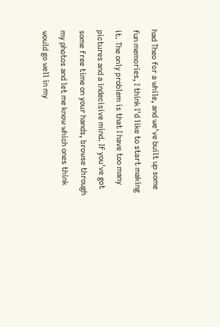had Theo for a while, and we've built up some fun memories, I think I'd like to start making it. The only problem is that I have too many pictures and a indecisive mind. If you've got some free time on your hands, browse through my photos and let me know which ones think would go well in my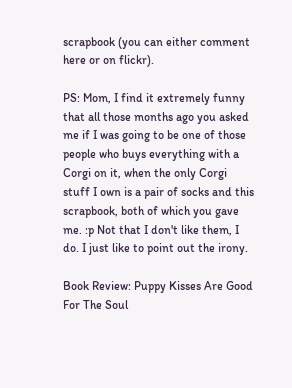scrapbook (you can either comment here or on flickr).

PS: Mom, I find it extremely funny that all those months ago you asked me if I was going to be one of those people who buys everything with a Corgi on it, when the only Corgi stuff I own is a pair of socks and this scrapbook, both of which you gave me. :p Not that I don't like them, I do. I just like to point out the irony.

Book Review: Puppy Kisses Are Good For The Soul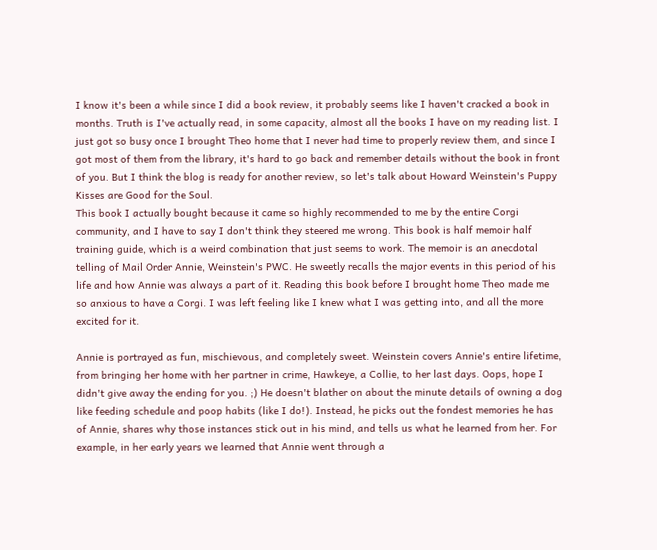I know it's been a while since I did a book review, it probably seems like I haven't cracked a book in months. Truth is I've actually read, in some capacity, almost all the books I have on my reading list. I just got so busy once I brought Theo home that I never had time to properly review them, and since I got most of them from the library, it's hard to go back and remember details without the book in front of you. But I think the blog is ready for another review, so let's talk about Howard Weinstein's Puppy Kisses are Good for the Soul.
This book I actually bought because it came so highly recommended to me by the entire Corgi community, and I have to say I don't think they steered me wrong. This book is half memoir half training guide, which is a weird combination that just seems to work. The memoir is an anecdotal telling of Mail Order Annie, Weinstein's PWC. He sweetly recalls the major events in this period of his life and how Annie was always a part of it. Reading this book before I brought home Theo made me so anxious to have a Corgi. I was left feeling like I knew what I was getting into, and all the more excited for it.

Annie is portrayed as fun, mischievous, and completely sweet. Weinstein covers Annie's entire lifetime, from bringing her home with her partner in crime, Hawkeye, a Collie, to her last days. Oops, hope I didn't give away the ending for you. ;) He doesn't blather on about the minute details of owning a dog like feeding schedule and poop habits (like I do!). Instead, he picks out the fondest memories he has of Annie, shares why those instances stick out in his mind, and tells us what he learned from her. For example, in her early years we learned that Annie went through a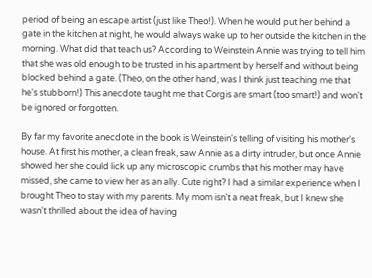period of being an escape artist (just like Theo!). When he would put her behind a gate in the kitchen at night, he would always wake up to her outside the kitchen in the morning. What did that teach us? According to Weinstein Annie was trying to tell him that she was old enough to be trusted in his apartment by herself and without being blocked behind a gate. (Theo, on the other hand, was I think just teaching me that he's stubborn!) This anecdote taught me that Corgis are smart (too smart!) and won't be ignored or forgotten.

By far my favorite anecdote in the book is Weinstein's telling of visiting his mother's house. At first his mother, a clean freak, saw Annie as a dirty intruder, but once Annie showed her she could lick up any microscopic crumbs that his mother may have missed, she came to view her as an ally. Cute right? I had a similar experience when I brought Theo to stay with my parents. My mom isn't a neat freak, but I knew she wasn't thrilled about the idea of having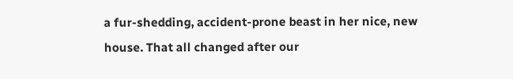a fur-shedding, accident-prone beast in her nice, new house. That all changed after our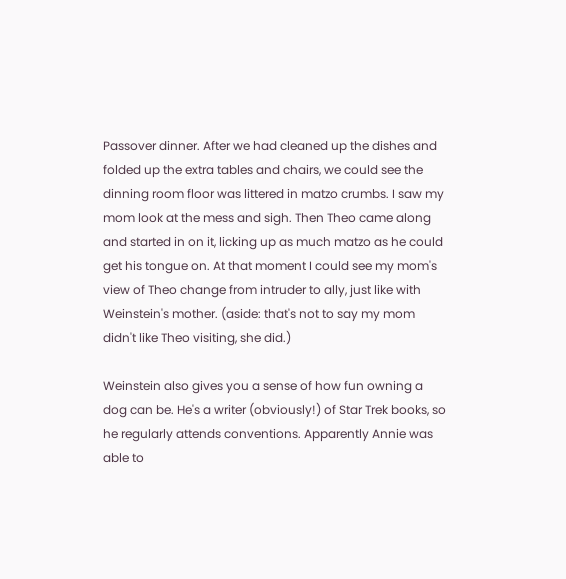Passover dinner. After we had cleaned up the dishes and folded up the extra tables and chairs, we could see the dinning room floor was littered in matzo crumbs. I saw my mom look at the mess and sigh. Then Theo came along and started in on it, licking up as much matzo as he could get his tongue on. At that moment I could see my mom's view of Theo change from intruder to ally, just like with Weinstein's mother. (aside: that's not to say my mom didn't like Theo visiting, she did.)

Weinstein also gives you a sense of how fun owning a dog can be. He's a writer (obviously!) of Star Trek books, so he regularly attends conventions. Apparently Annie was able to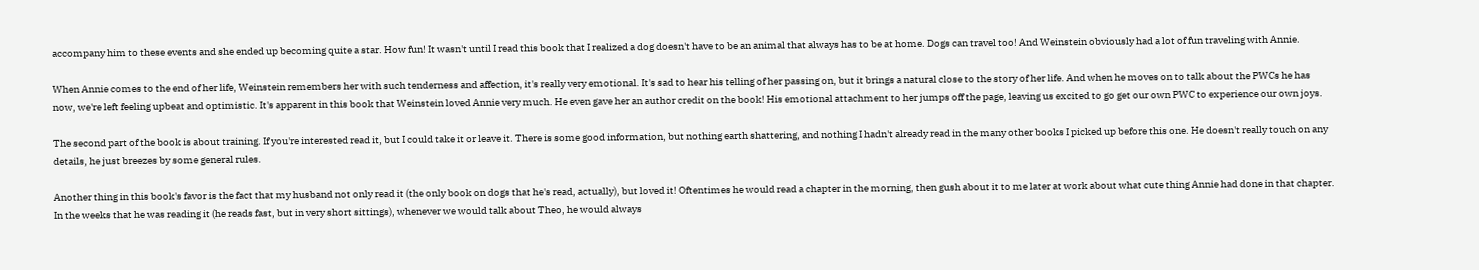accompany him to these events and she ended up becoming quite a star. How fun! It wasn't until I read this book that I realized a dog doesn't have to be an animal that always has to be at home. Dogs can travel too! And Weinstein obviously had a lot of fun traveling with Annie.

When Annie comes to the end of her life, Weinstein remembers her with such tenderness and affection, it's really very emotional. It's sad to hear his telling of her passing on, but it brings a natural close to the story of her life. And when he moves on to talk about the PWCs he has now, we're left feeling upbeat and optimistic. It's apparent in this book that Weinstein loved Annie very much. He even gave her an author credit on the book! His emotional attachment to her jumps off the page, leaving us excited to go get our own PWC to experience our own joys.

The second part of the book is about training. If you're interested read it, but I could take it or leave it. There is some good information, but nothing earth shattering, and nothing I hadn't already read in the many other books I picked up before this one. He doesn't really touch on any details, he just breezes by some general rules.

Another thing in this book's favor is the fact that my husband not only read it (the only book on dogs that he's read, actually), but loved it! Oftentimes he would read a chapter in the morning, then gush about it to me later at work about what cute thing Annie had done in that chapter. In the weeks that he was reading it (he reads fast, but in very short sittings), whenever we would talk about Theo, he would always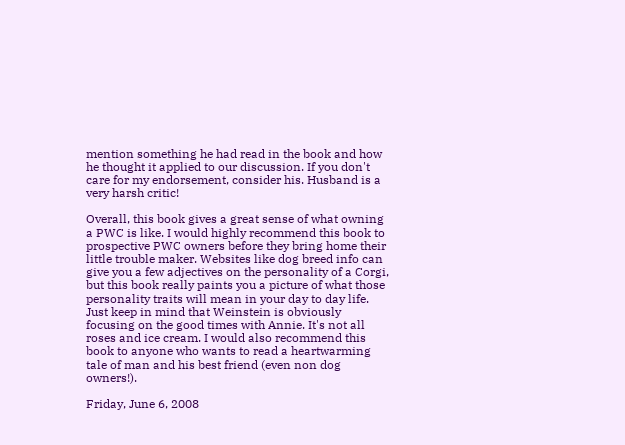mention something he had read in the book and how he thought it applied to our discussion. If you don't care for my endorsement, consider his. Husband is a very harsh critic!

Overall, this book gives a great sense of what owning a PWC is like. I would highly recommend this book to prospective PWC owners before they bring home their little trouble maker. Websites like dog breed info can give you a few adjectives on the personality of a Corgi, but this book really paints you a picture of what those personality traits will mean in your day to day life. Just keep in mind that Weinstein is obviously focusing on the good times with Annie. It's not all roses and ice cream. I would also recommend this book to anyone who wants to read a heartwarming tale of man and his best friend (even non dog owners!).

Friday, June 6, 2008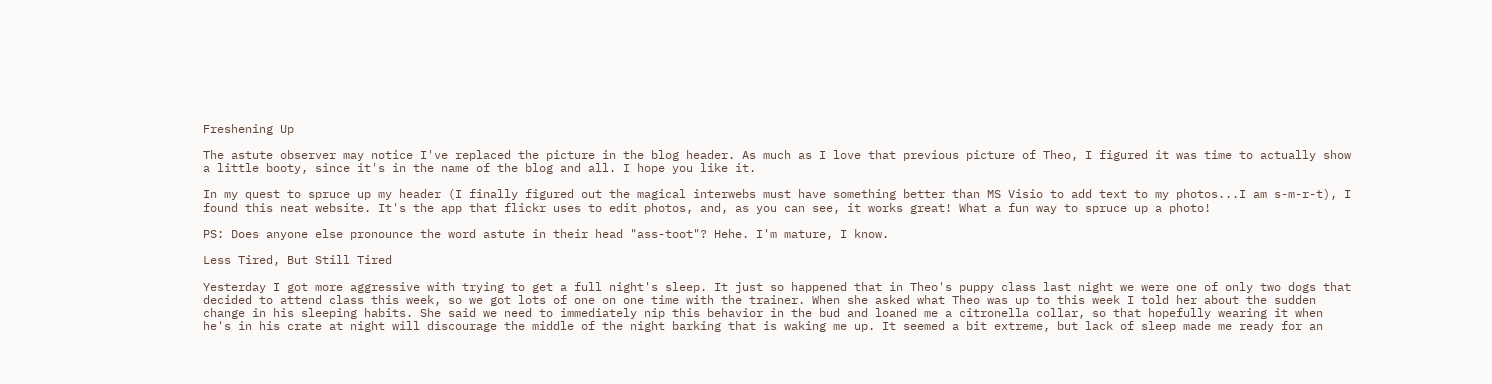Freshening Up

The astute observer may notice I've replaced the picture in the blog header. As much as I love that previous picture of Theo, I figured it was time to actually show a little booty, since it's in the name of the blog and all. I hope you like it.

In my quest to spruce up my header (I finally figured out the magical interwebs must have something better than MS Visio to add text to my photos...I am s-m-r-t), I found this neat website. It's the app that flickr uses to edit photos, and, as you can see, it works great! What a fun way to spruce up a photo!

PS: Does anyone else pronounce the word astute in their head "ass-toot"? Hehe. I'm mature, I know.

Less Tired, But Still Tired

Yesterday I got more aggressive with trying to get a full night's sleep. It just so happened that in Theo's puppy class last night we were one of only two dogs that decided to attend class this week, so we got lots of one on one time with the trainer. When she asked what Theo was up to this week I told her about the sudden change in his sleeping habits. She said we need to immediately nip this behavior in the bud and loaned me a citronella collar, so that hopefully wearing it when he's in his crate at night will discourage the middle of the night barking that is waking me up. It seemed a bit extreme, but lack of sleep made me ready for an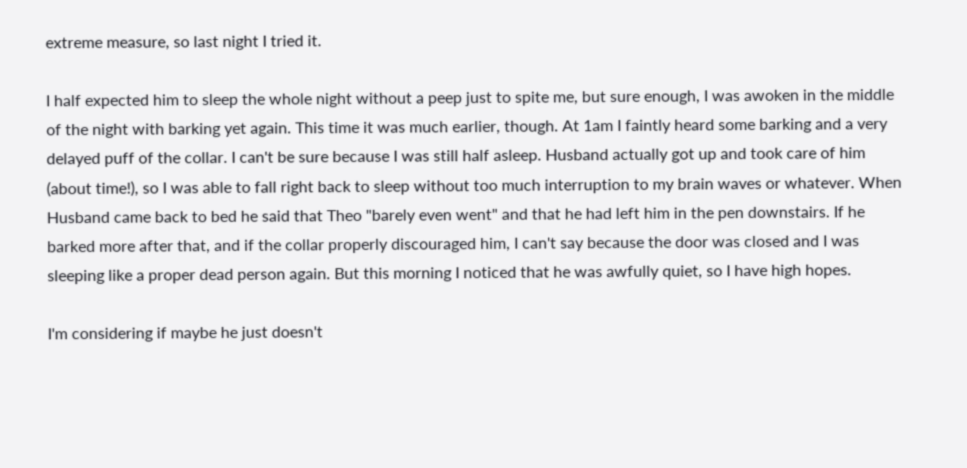extreme measure, so last night I tried it.

I half expected him to sleep the whole night without a peep just to spite me, but sure enough, I was awoken in the middle of the night with barking yet again. This time it was much earlier, though. At 1am I faintly heard some barking and a very delayed puff of the collar. I can't be sure because I was still half asleep. Husband actually got up and took care of him (about time!), so I was able to fall right back to sleep without too much interruption to my brain waves or whatever. When Husband came back to bed he said that Theo "barely even went" and that he had left him in the pen downstairs. If he barked more after that, and if the collar properly discouraged him, I can't say because the door was closed and I was sleeping like a proper dead person again. But this morning I noticed that he was awfully quiet, so I have high hopes.

I'm considering if maybe he just doesn't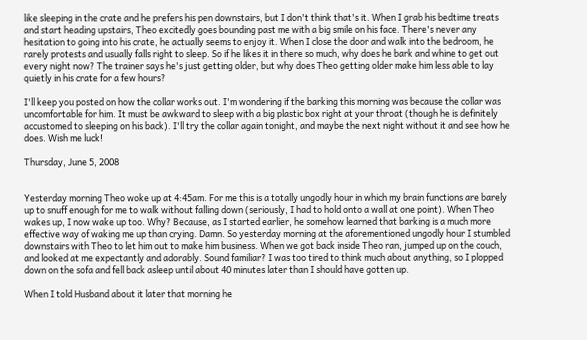like sleeping in the crate and he prefers his pen downstairs, but I don't think that's it. When I grab his bedtime treats and start heading upstairs, Theo excitedly goes bounding past me with a big smile on his face. There's never any hesitation to going into his crate, he actually seems to enjoy it. When I close the door and walk into the bedroom, he rarely protests and usually falls right to sleep. So if he likes it in there so much, why does he bark and whine to get out every night now? The trainer says he's just getting older, but why does Theo getting older make him less able to lay quietly in his crate for a few hours?

I'll keep you posted on how the collar works out. I'm wondering if the barking this morning was because the collar was uncomfortable for him. It must be awkward to sleep with a big plastic box right at your throat (though he is definitely accustomed to sleeping on his back). I'll try the collar again tonight, and maybe the next night without it and see how he does. Wish me luck!

Thursday, June 5, 2008


Yesterday morning Theo woke up at 4:45am. For me this is a totally ungodly hour in which my brain functions are barely up to snuff enough for me to walk without falling down (seriously, I had to hold onto a wall at one point). When Theo wakes up, I now wake up too. Why? Because, as I started earlier, he somehow learned that barking is a much more effective way of waking me up than crying. Damn. So yesterday morning at the aforementioned ungodly hour I stumbled downstairs with Theo to let him out to make him business. When we got back inside Theo ran, jumped up on the couch, and looked at me expectantly and adorably. Sound familiar? I was too tired to think much about anything, so I plopped down on the sofa and fell back asleep until about 40 minutes later than I should have gotten up.

When I told Husband about it later that morning he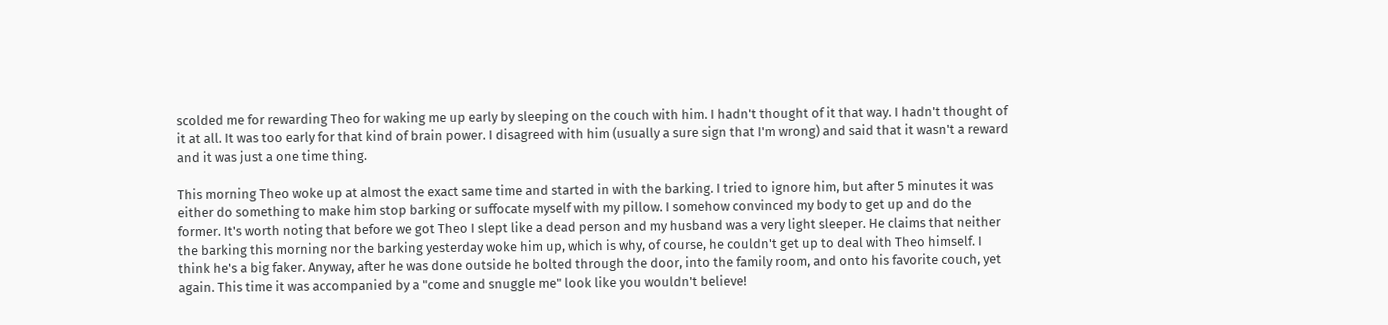scolded me for rewarding Theo for waking me up early by sleeping on the couch with him. I hadn't thought of it that way. I hadn't thought of it at all. It was too early for that kind of brain power. I disagreed with him (usually a sure sign that I'm wrong) and said that it wasn't a reward and it was just a one time thing.

This morning Theo woke up at almost the exact same time and started in with the barking. I tried to ignore him, but after 5 minutes it was either do something to make him stop barking or suffocate myself with my pillow. I somehow convinced my body to get up and do the former. It's worth noting that before we got Theo I slept like a dead person and my husband was a very light sleeper. He claims that neither the barking this morning nor the barking yesterday woke him up, which is why, of course, he couldn't get up to deal with Theo himself. I think he's a big faker. Anyway, after he was done outside he bolted through the door, into the family room, and onto his favorite couch, yet again. This time it was accompanied by a "come and snuggle me" look like you wouldn't believe!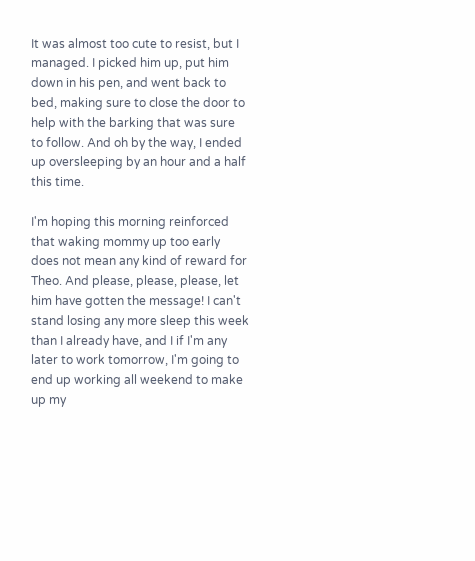It was almost too cute to resist, but I managed. I picked him up, put him down in his pen, and went back to bed, making sure to close the door to help with the barking that was sure to follow. And oh by the way, I ended up oversleeping by an hour and a half this time.

I'm hoping this morning reinforced that waking mommy up too early does not mean any kind of reward for Theo. And please, please, please, let him have gotten the message! I can't stand losing any more sleep this week than I already have, and I if I'm any later to work tomorrow, I'm going to end up working all weekend to make up my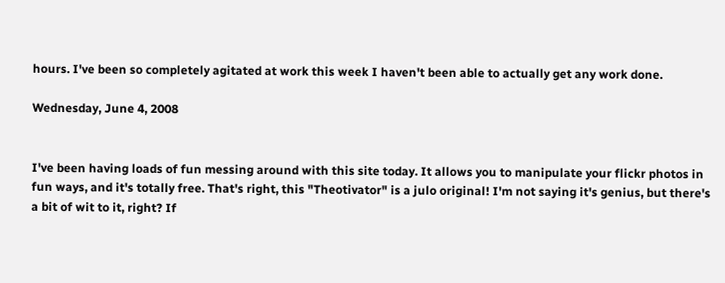hours. I've been so completely agitated at work this week I haven't been able to actually get any work done.

Wednesday, June 4, 2008


I've been having loads of fun messing around with this site today. It allows you to manipulate your flickr photos in fun ways, and it's totally free. That's right, this "Theotivator" is a julo original! I'm not saying it's genius, but there's a bit of wit to it, right? If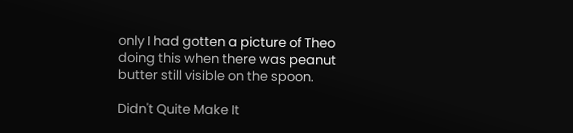only I had gotten a picture of Theo doing this when there was peanut butter still visible on the spoon.

Didn't Quite Make It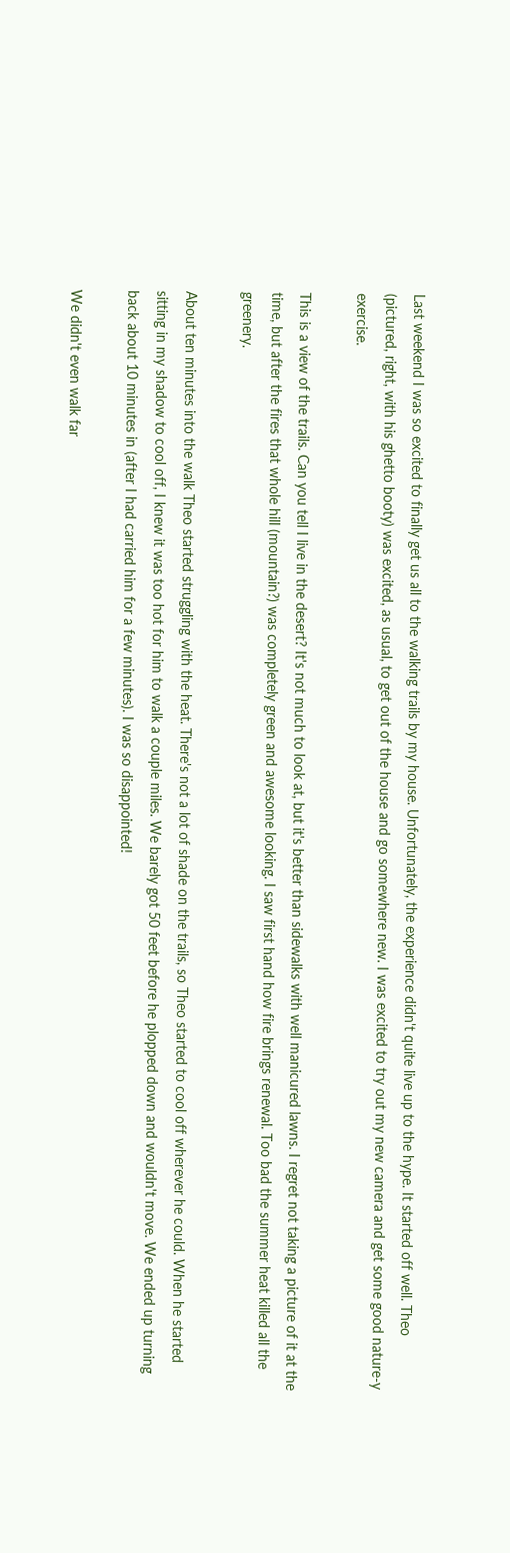Last weekend I was so excited to finally get us all to the walking trails by my house. Unfortunately, the experience didn't quite live up to the hype. It started off well. Theo (pictured, right, with his ghetto booty) was excited, as usual, to get out of the house and go somewhere new. I was excited to try out my new camera and get some good nature-y exercise.

This is a view of the trails. Can you tell I live in the desert? It's not much to look at, but it's better than sidewalks with well manicured lawns. I regret not taking a picture of it at the time, but after the fires that whole hill (mountain?) was completely green and awesome looking. I saw first hand how fire brings renewal. Too bad the summer heat killed all the greenery.

About ten minutes into the walk Theo started struggling with the heat. There's not a lot of shade on the trails, so Theo started to cool off wherever he could. When he started sitting in my shadow to cool off, I knew it was too hot for him to walk a couple miles. We barely got 50 feet before he plopped down and wouldn't move. We ended up turning back about 10 minutes in (after I had carried him for a few minutes). I was so disappointed!

We didn't even walk far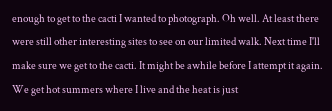enough to get to the cacti I wanted to photograph. Oh well. At least there were still other interesting sites to see on our limited walk. Next time I'll make sure we get to the cacti. It might be awhile before I attempt it again. We get hot summers where I live and the heat is just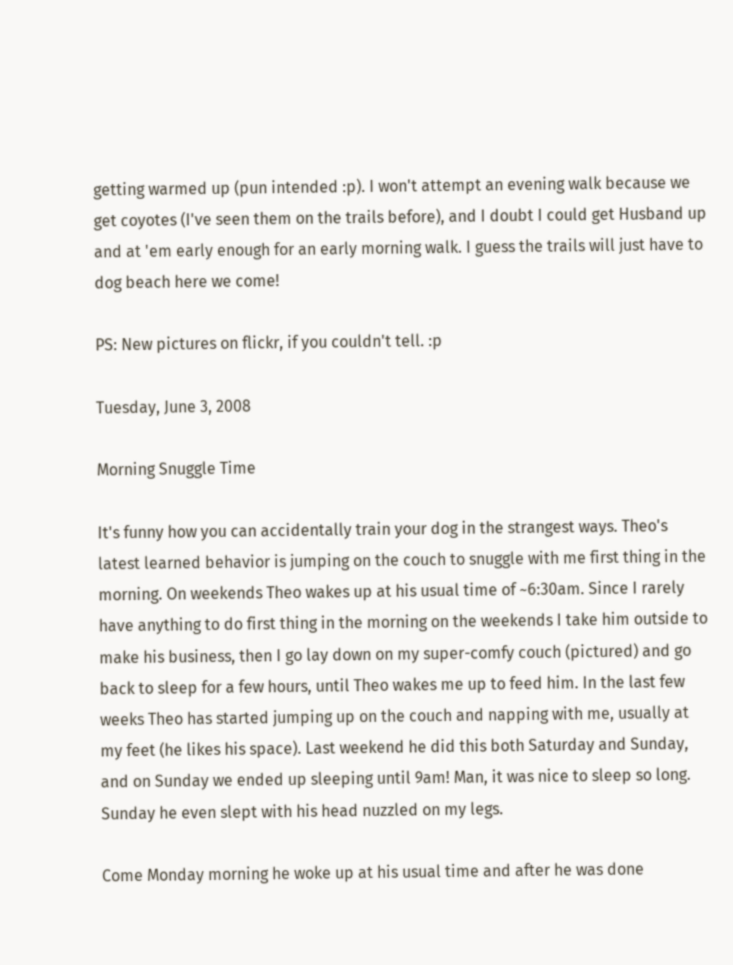getting warmed up (pun intended :p). I won't attempt an evening walk because we get coyotes (I've seen them on the trails before), and I doubt I could get Husband up and at 'em early enough for an early morning walk. I guess the trails will just have to dog beach here we come!

PS: New pictures on flickr, if you couldn't tell. :p

Tuesday, June 3, 2008

Morning Snuggle Time

It's funny how you can accidentally train your dog in the strangest ways. Theo's latest learned behavior is jumping on the couch to snuggle with me first thing in the morning. On weekends Theo wakes up at his usual time of ~6:30am. Since I rarely have anything to do first thing in the morning on the weekends I take him outside to make his business, then I go lay down on my super-comfy couch (pictured) and go back to sleep for a few hours, until Theo wakes me up to feed him. In the last few weeks Theo has started jumping up on the couch and napping with me, usually at my feet (he likes his space). Last weekend he did this both Saturday and Sunday, and on Sunday we ended up sleeping until 9am! Man, it was nice to sleep so long. Sunday he even slept with his head nuzzled on my legs.

Come Monday morning he woke up at his usual time and after he was done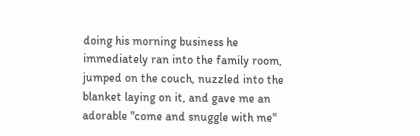doing his morning business he immediately ran into the family room, jumped on the couch, nuzzled into the blanket laying on it, and gave me an adorable "come and snuggle with me"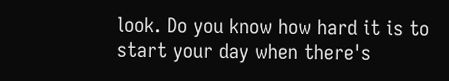look. Do you know how hard it is to start your day when there's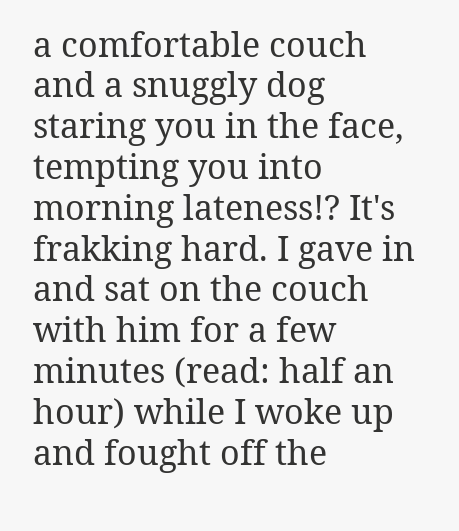a comfortable couch and a snuggly dog staring you in the face, tempting you into morning lateness!? It's frakking hard. I gave in and sat on the couch with him for a few minutes (read: half an hour) while I woke up and fought off the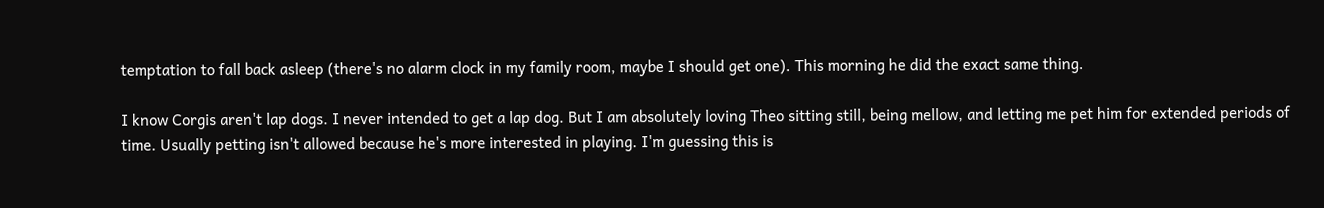temptation to fall back asleep (there's no alarm clock in my family room, maybe I should get one). This morning he did the exact same thing.

I know Corgis aren't lap dogs. I never intended to get a lap dog. But I am absolutely loving Theo sitting still, being mellow, and letting me pet him for extended periods of time. Usually petting isn't allowed because he's more interested in playing. I'm guessing this is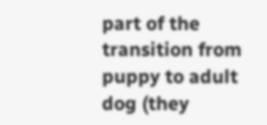part of the transition from puppy to adult dog (they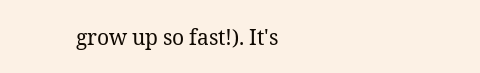grow up so fast!). It's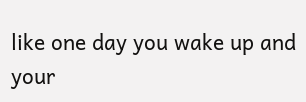like one day you wake up and your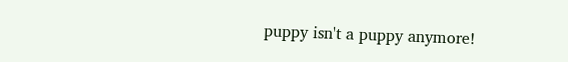puppy isn't a puppy anymore!